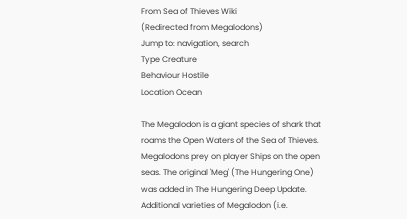From Sea of Thieves Wiki
(Redirected from Megalodons)
Jump to: navigation, search
Type Creature
Behaviour Hostile
Location Ocean

The Megalodon is a giant species of shark that roams the Open Waters of the Sea of Thieves. Megalodons prey on player Ships on the open seas. The original 'Meg' (The Hungering One) was added in The Hungering Deep Update. Additional varieties of Megalodon (i.e.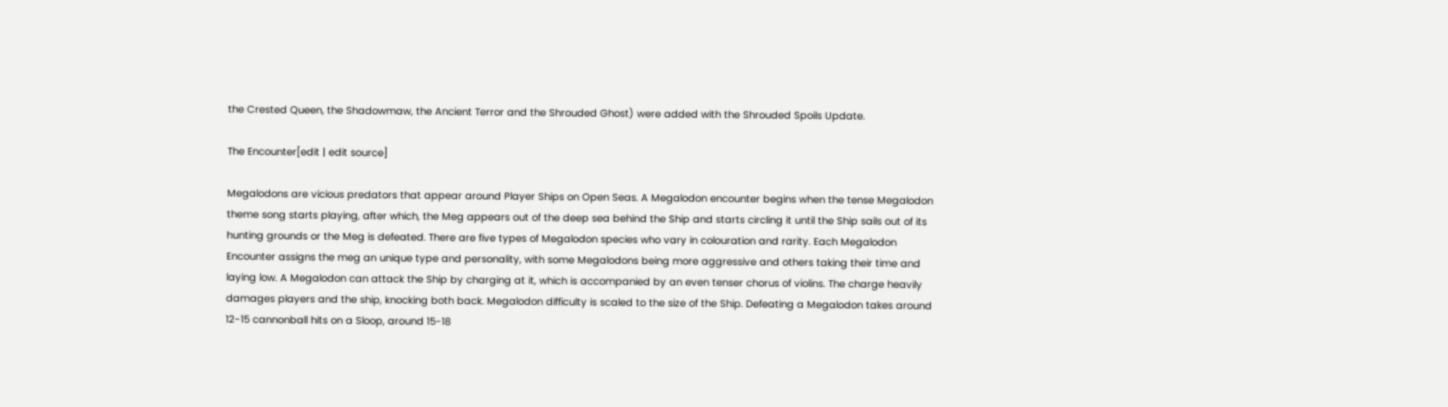the Crested Queen, the Shadowmaw, the Ancient Terror and the Shrouded Ghost) were added with the Shrouded Spoils Update.

The Encounter[edit | edit source]

Megalodons are vicious predators that appear around Player Ships on Open Seas. A Megalodon encounter begins when the tense Megalodon theme song starts playing, after which, the Meg appears out of the deep sea behind the Ship and starts circling it until the Ship sails out of its hunting grounds or the Meg is defeated. There are five types of Megalodon species who vary in colouration and rarity. Each Megalodon Encounter assigns the meg an unique type and personality, with some Megalodons being more aggressive and others taking their time and laying low. A Megalodon can attack the Ship by charging at it, which is accompanied by an even tenser chorus of violins. The charge heavily damages players and the ship, knocking both back. Megalodon difficulty is scaled to the size of the Ship. Defeating a Megalodon takes around 12-15 cannonball hits on a Sloop, around 15-18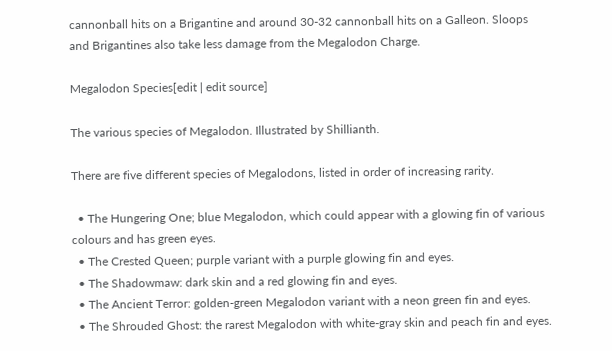cannonball hits on a Brigantine and around 30-32 cannonball hits on a Galleon. Sloops and Brigantines also take less damage from the Megalodon Charge.

Megalodon Species[edit | edit source]

The various species of Megalodon. Illustrated by Shillianth.

There are five different species of Megalodons, listed in order of increasing rarity.

  • The Hungering One; blue Megalodon, which could appear with a glowing fin of various colours and has green eyes.
  • The Crested Queen; purple variant with a purple glowing fin and eyes.
  • The Shadowmaw: dark skin and a red glowing fin and eyes.
  • The Ancient Terror: golden-green Megalodon variant with a neon green fin and eyes.
  • The Shrouded Ghost: the rarest Megalodon with white-gray skin and peach fin and eyes.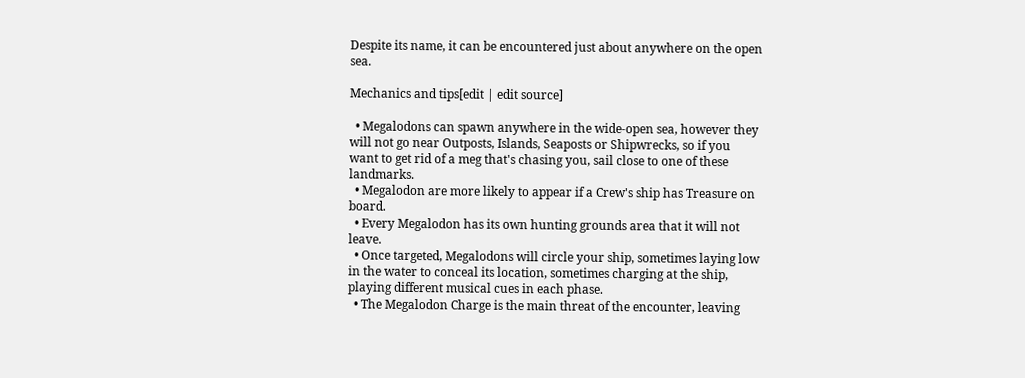Despite its name, it can be encountered just about anywhere on the open sea.

Mechanics and tips[edit | edit source]

  • Megalodons can spawn anywhere in the wide-open sea, however they will not go near Outposts, Islands, Seaposts or Shipwrecks, so if you want to get rid of a meg that's chasing you, sail close to one of these landmarks.
  • Megalodon are more likely to appear if a Crew's ship has Treasure on board.
  • Every Megalodon has its own hunting grounds area that it will not leave.
  • Once targeted, Megalodons will circle your ship, sometimes laying low in the water to conceal its location, sometimes charging at the ship, playing different musical cues in each phase.
  • The Megalodon Charge is the main threat of the encounter, leaving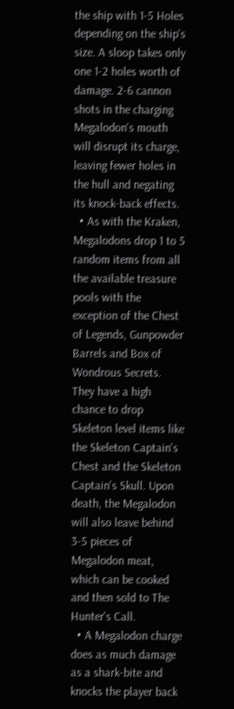the ship with 1-5 Holes depending on the ship's size. A sloop takes only one 1-2 holes worth of damage. 2-6 cannon shots in the charging Megalodon's mouth will disrupt its charge, leaving fewer holes in the hull and negating its knock-back effects.
  • As with the Kraken, Megalodons drop 1 to 5 random items from all the available treasure pools with the exception of the Chest of Legends, Gunpowder Barrels and Box of Wondrous Secrets. They have a high chance to drop Skeleton level items like the Skeleton Captain's Chest and the Skeleton Captain's Skull. Upon death, the Megalodon will also leave behind 3-5 pieces of Megalodon meat, which can be cooked and then sold to The Hunter's Call.
  • A Megalodon charge does as much damage as a shark-bite and knocks the player back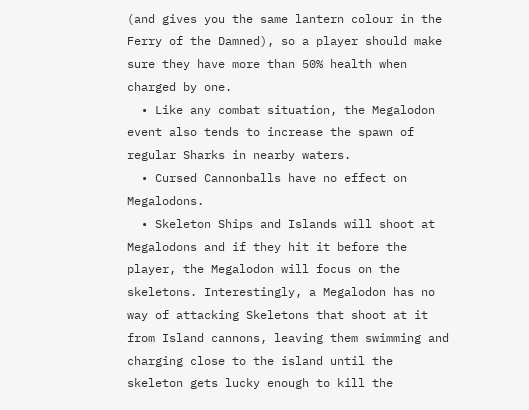(and gives you the same lantern colour in the Ferry of the Damned), so a player should make sure they have more than 50% health when charged by one.
  • Like any combat situation, the Megalodon event also tends to increase the spawn of regular Sharks in nearby waters.
  • Cursed Cannonballs have no effect on Megalodons.
  • Skeleton Ships and Islands will shoot at Megalodons and if they hit it before the player, the Megalodon will focus on the skeletons. Interestingly, a Megalodon has no way of attacking Skeletons that shoot at it from Island cannons, leaving them swimming and charging close to the island until the skeleton gets lucky enough to kill the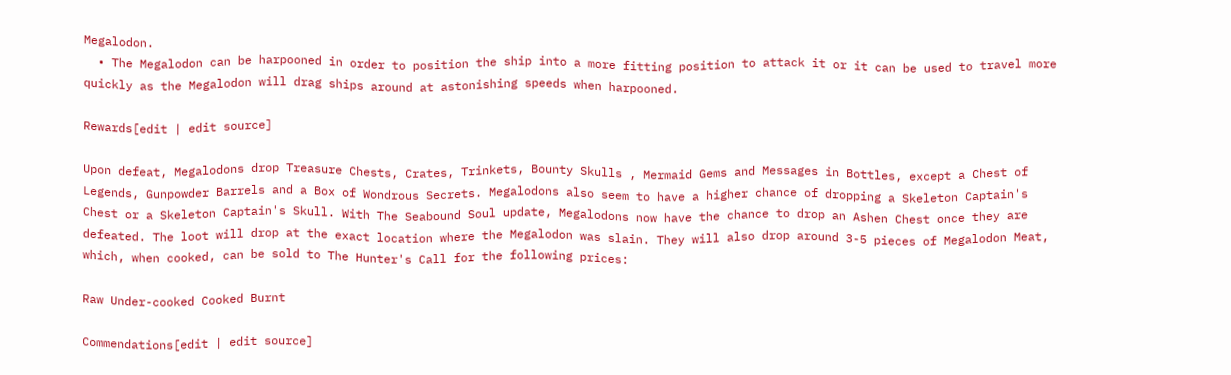Megalodon.
  • The Megalodon can be harpooned in order to position the ship into a more fitting position to attack it or it can be used to travel more quickly as the Megalodon will drag ships around at astonishing speeds when harpooned.

Rewards[edit | edit source]

Upon defeat, Megalodons drop Treasure Chests, Crates, Trinkets, Bounty Skulls , Mermaid Gems and Messages in Bottles, except a Chest of Legends, Gunpowder Barrels and a Box of Wondrous Secrets. Megalodons also seem to have a higher chance of dropping a Skeleton Captain's Chest or a Skeleton Captain's Skull. With The Seabound Soul update, Megalodons now have the chance to drop an Ashen Chest once they are defeated. The loot will drop at the exact location where the Megalodon was slain. They will also drop around 3-5 pieces of Megalodon Meat, which, when cooked, can be sold to The Hunter's Call for the following prices:

Raw Under-cooked Cooked Burnt

Commendations[edit | edit source]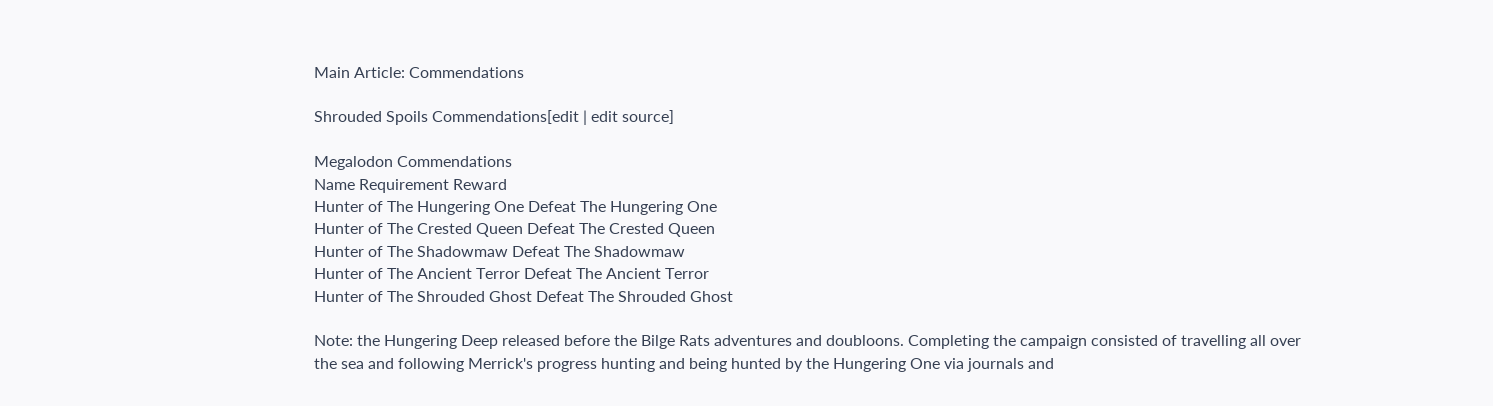Main Article: Commendations

Shrouded Spoils Commendations[edit | edit source]

Megalodon Commendations
Name Requirement Reward
Hunter of The Hungering One Defeat The Hungering One
Hunter of The Crested Queen Defeat The Crested Queen
Hunter of The Shadowmaw Defeat The Shadowmaw
Hunter of The Ancient Terror Defeat The Ancient Terror
Hunter of The Shrouded Ghost Defeat The Shrouded Ghost

Note: the Hungering Deep released before the Bilge Rats adventures and doubloons. Completing the campaign consisted of travelling all over the sea and following Merrick's progress hunting and being hunted by the Hungering One via journals and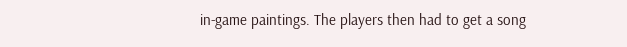in-game paintings. The players then had to get a song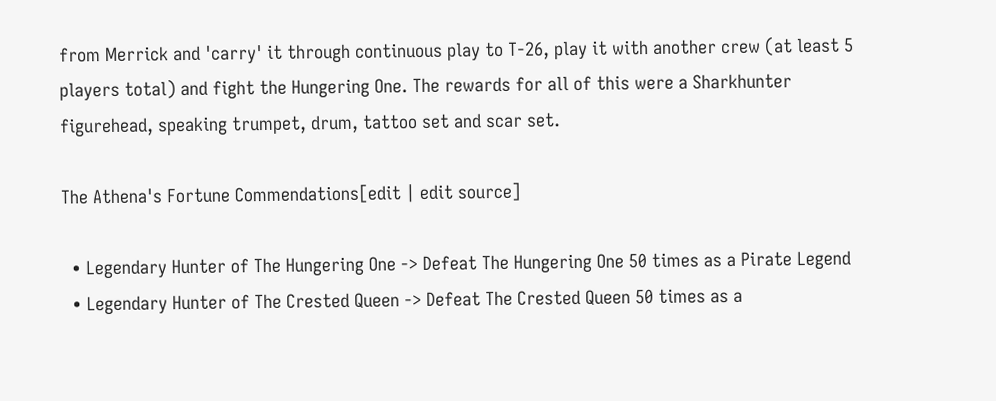from Merrick and 'carry' it through continuous play to T-26, play it with another crew (at least 5 players total) and fight the Hungering One. The rewards for all of this were a Sharkhunter figurehead, speaking trumpet, drum, tattoo set and scar set.

The Athena's Fortune Commendations[edit | edit source]

  • Legendary Hunter of The Hungering One -> Defeat The Hungering One 50 times as a Pirate Legend
  • Legendary Hunter of The Crested Queen -> Defeat The Crested Queen 50 times as a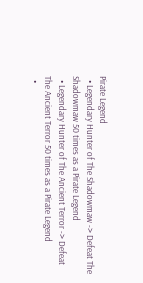Pirate Legend
  • Legendary Hunter of The Shadowmaw -> Defeat The Shadowmaw 50 times as a Pirate Legend
  • Legendary Hunter of The Ancient Terror -> Defeat The Ancient Terror 50 times as a Pirate Legend
  •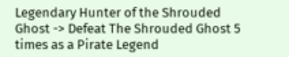Legendary Hunter of the Shrouded Ghost -> Defeat The Shrouded Ghost 5 times as a Pirate Legend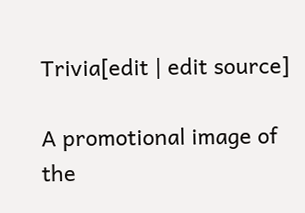Trivia[edit | edit source]

A promotional image of the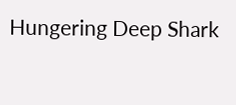Hungering Deep Shark